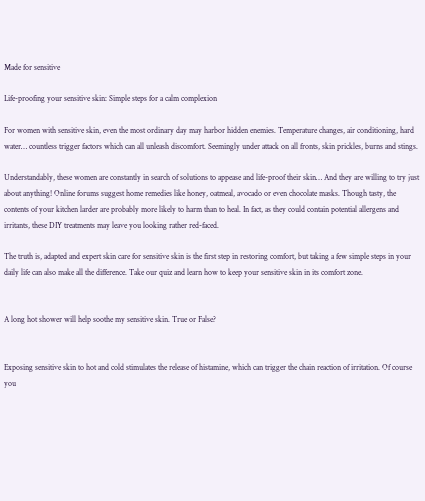Made for sensitive

Life-proofing your sensitive skin: Simple steps for a calm complexion

For women with sensitive skin, even the most ordinary day may harbor hidden enemies. Temperature changes, air conditioning, hard water… countless trigger factors which can all unleash discomfort. Seemingly under attack on all fronts, skin prickles, burns and stings.

Understandably, these women are constantly in search of solutions to appease and life-proof their skin… And they are willing to try just about anything! Online forums suggest home remedies like honey, oatmeal, avocado or even chocolate masks. Though tasty, the contents of your kitchen larder are probably more likely to harm than to heal. In fact, as they could contain potential allergens and irritants, these DIY treatments may leave you looking rather red-faced.

The truth is, adapted and expert skin care for sensitive skin is the first step in restoring comfort, but taking a few simple steps in your daily life can also make all the difference. Take our quiz and learn how to keep your sensitive skin in its comfort zone.


A long hot shower will help soothe my sensitive skin. True or False?


Exposing sensitive skin to hot and cold stimulates the release of histamine, which can trigger the chain reaction of irritation. Of course you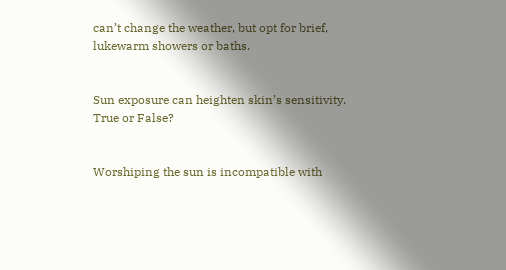can’t change the weather, but opt for brief, lukewarm showers or baths.


Sun exposure can heighten skin’s sensitivity. True or False?


Worshiping the sun is incompatible with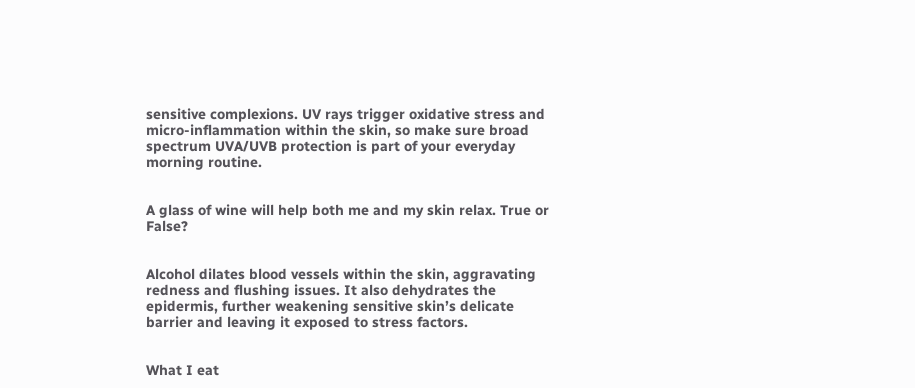sensitive complexions. UV rays trigger oxidative stress and micro-inflammation within the skin, so make sure broad spectrum UVA/UVB protection is part of your everyday morning routine.


A glass of wine will help both me and my skin relax. True or False?


Alcohol dilates blood vessels within the skin, aggravating redness and flushing issues. It also dehydrates the epidermis, further weakening sensitive skin’s delicate barrier and leaving it exposed to stress factors.


What I eat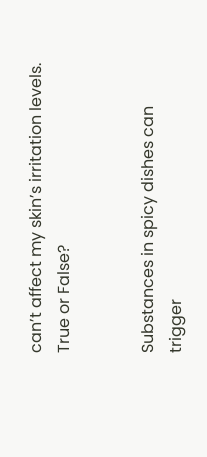can’t affect my skin’s irritation levels. True or False?


Substances in spicy dishes can trigger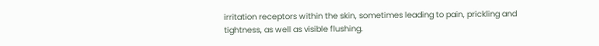irritation receptors within the skin, sometimes leading to pain, prickling and tightness, as well as visible flushing.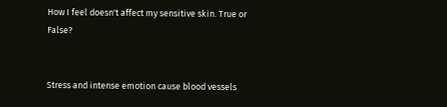How I feel doesn't affect my sensitive skin. True or False?


Stress and intense emotion cause blood vessels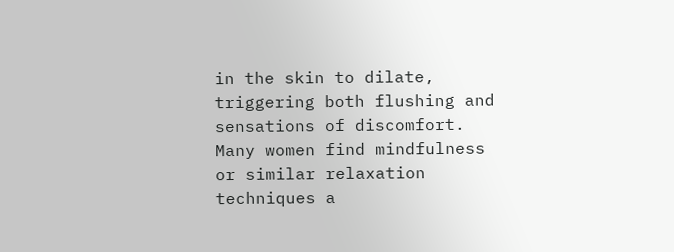in the skin to dilate, triggering both flushing and sensations of discomfort. Many women find mindfulness or similar relaxation techniques a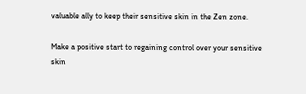valuable ally to keep their sensitive skin in the Zen zone.

Make a positive start to regaining control over your sensitive skin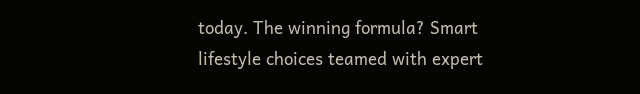today. The winning formula? Smart lifestyle choices teamed with expert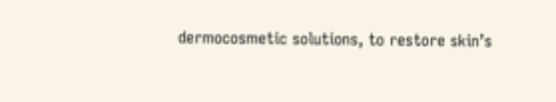dermocosmetic solutions, to restore skin’s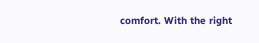comfort. With the right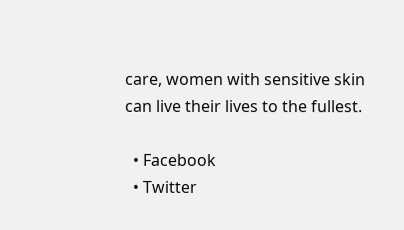care, women with sensitive skin can live their lives to the fullest.

  • Facebook
  • Twitter